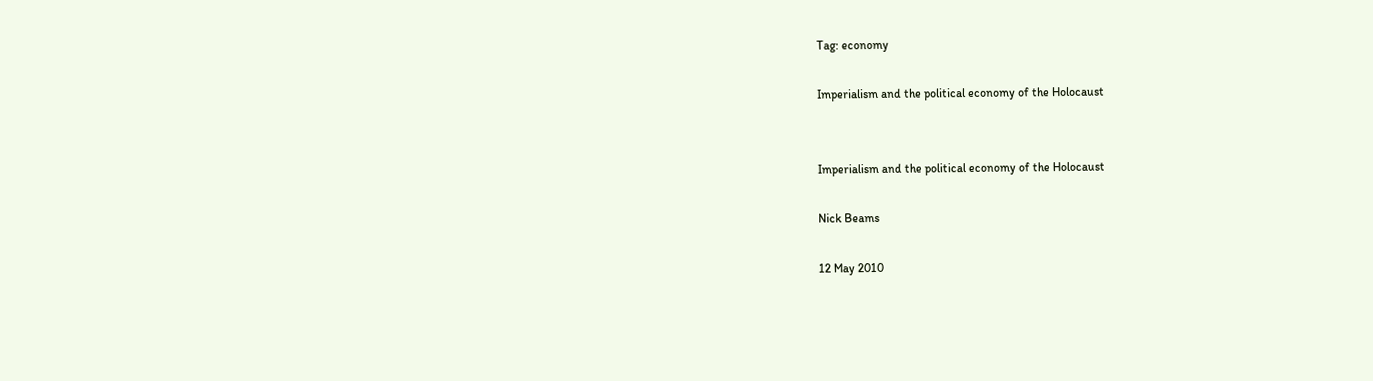Tag: economy

Imperialism and the political economy of the Holocaust


Imperialism and the political economy of the Holocaust

Nick Beams

12 May 2010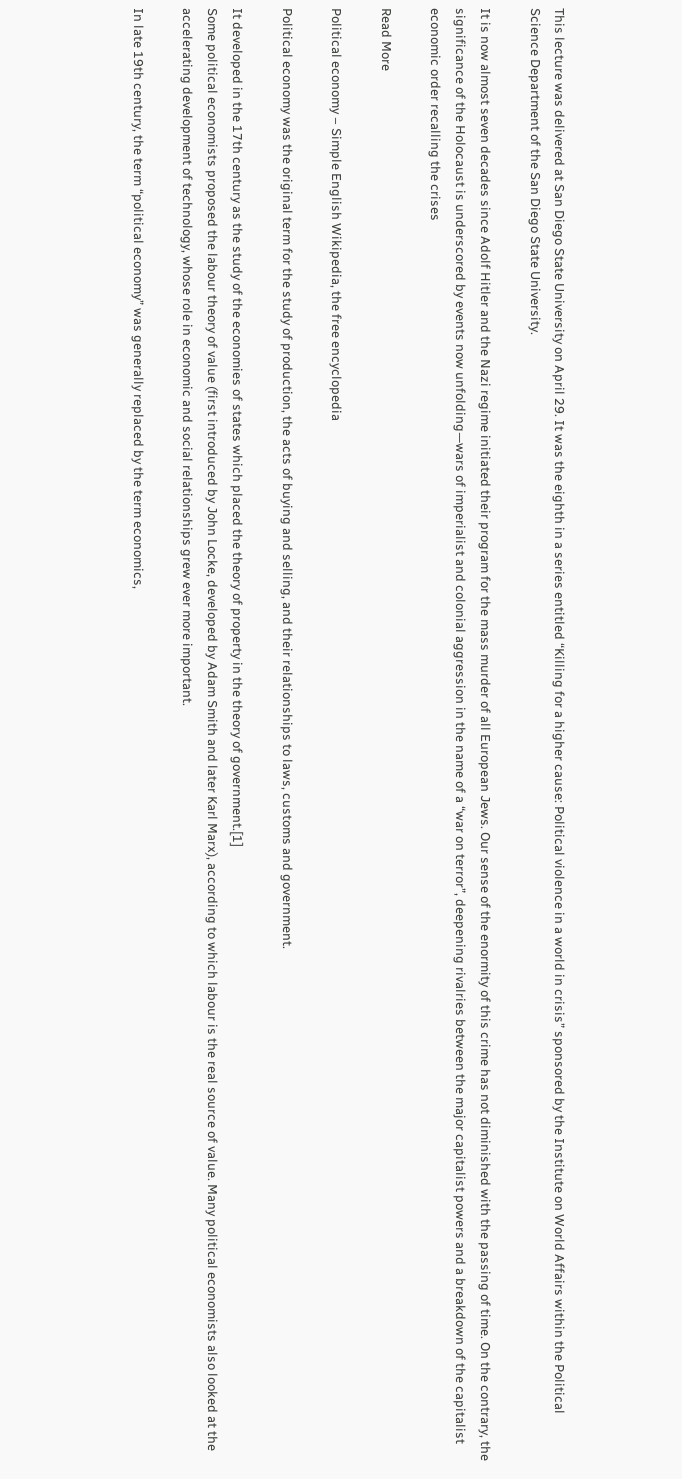This lecture was delivered at San Diego State University on April 29. It was the eighth in a series entitled “Killing for a higher cause: Political violence in a world in crisis” sponsored by the Institute on World Affairs within the Political Science Department of the San Diego State University.

It is now almost seven decades since Adolf Hitler and the Nazi regime initiated their program for the mass murder of all European Jews. Our sense of the enormity of this crime has not diminished with the passing of time. On the contrary, the significance of the Holocaust is underscored by events now unfolding—wars of imperialist and colonial aggression in the name of a “war on terror”, deepening rivalries between the major capitalist powers and a breakdown of the capitalist economic order recalling the crises

Read More

Political economy – Simple English Wikipedia, the free encyclopedia

Political economy was the original term for the study of production, the acts of buying and selling, and their relationships to laws, customs and government.

It developed in the 17th century as the study of the economies of states which placed the theory of property in the theory of government.[1]
Some political economists proposed the labour theory of value (first introduced by John Locke, developed by Adam Smith and later Karl Marx), according to which labour is the real source of value. Many political economists also looked at the accelerating development of technology, whose role in economic and social relationships grew ever more important.

In late 19th century, the term “political economy” was generally replaced by the term economics,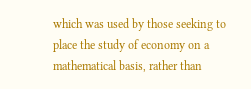which was used by those seeking to place the study of economy on a mathematical basis, rather than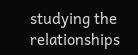studying the relationships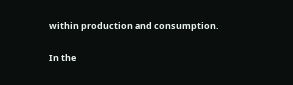within production and consumption.

In the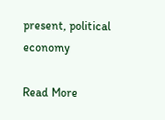present, political economy

Read More